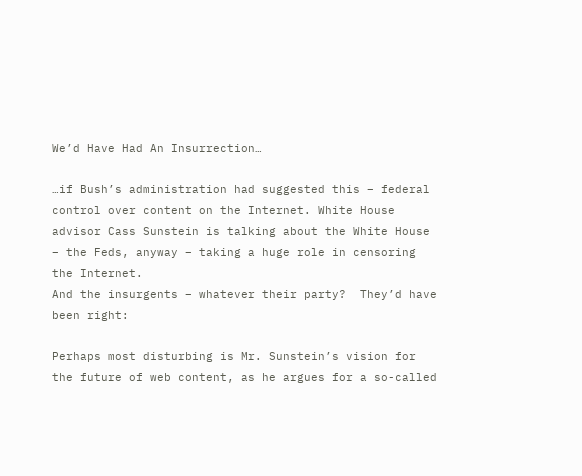We’d Have Had An Insurrection…

…if Bush’s administration had suggested this – federal control over content on the Internet. White House advisor Cass Sunstein is talking about the White House – the Feds, anyway – taking a huge role in censoring the Internet.
And the insurgents – whatever their party?  They’d have been right:

Perhaps most disturbing is Mr. Sunstein’s vision for the future of web content, as he argues for a so-called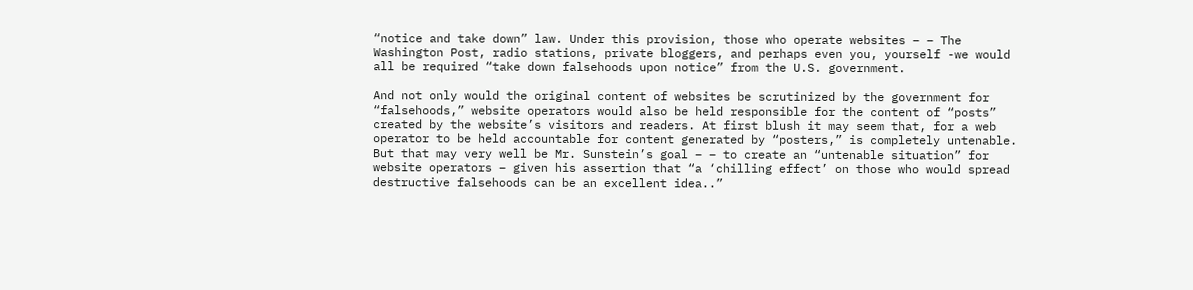“notice and take down” law. Under this provision, those who operate websites – – The Washington Post, radio stations, private bloggers, and perhaps even you, yourself -we would all be required “take down falsehoods upon notice” from the U.S. government.

And not only would the original content of websites be scrutinized by the government for “falsehoods,” website operators would also be held responsible for the content of “posts” created by the website’s visitors and readers. At first blush it may seem that, for a web operator to be held accountable for content generated by “posters,” is completely untenable. But that may very well be Mr. Sunstein’s goal – – to create an “untenable situation” for website operators – given his assertion that “a ‘chilling effect’ on those who would spread destructive falsehoods can be an excellent idea..”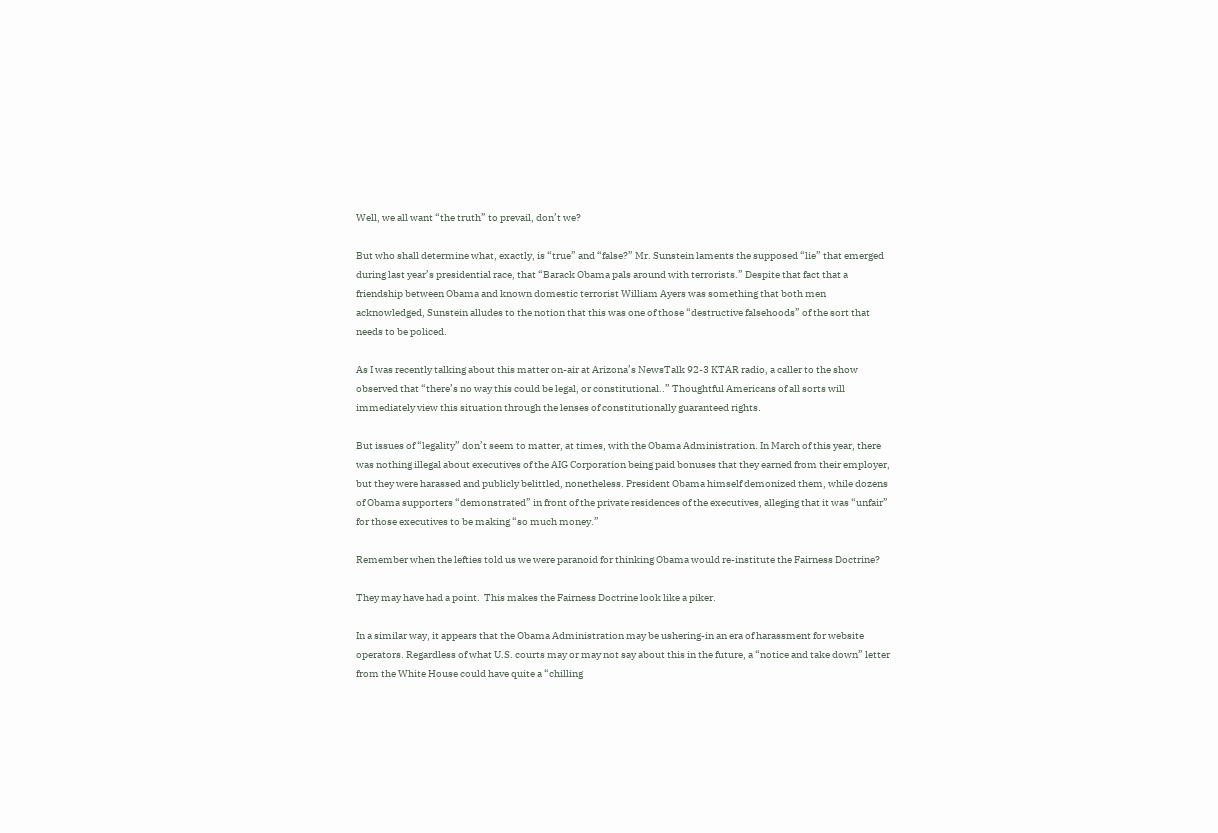Well, we all want “the truth” to prevail, don’t we?

But who shall determine what, exactly, is “true” and “false?” Mr. Sunstein laments the supposed “lie” that emerged during last year’s presidential race, that “Barack Obama pals around with terrorists.” Despite that fact that a friendship between Obama and known domestic terrorist William Ayers was something that both men acknowledged, Sunstein alludes to the notion that this was one of those “destructive falsehoods” of the sort that needs to be policed.

As I was recently talking about this matter on-air at Arizona’s NewsTalk 92-3 KTAR radio, a caller to the show observed that “there’s no way this could be legal, or constitutional..” Thoughtful Americans of all sorts will immediately view this situation through the lenses of constitutionally guaranteed rights.

But issues of “legality” don’t seem to matter, at times, with the Obama Administration. In March of this year, there was nothing illegal about executives of the AIG Corporation being paid bonuses that they earned from their employer, but they were harassed and publicly belittled, nonetheless. President Obama himself demonized them, while dozens of Obama supporters “demonstrated” in front of the private residences of the executives, alleging that it was “unfair” for those executives to be making “so much money.”

Remember when the lefties told us we were paranoid for thinking Obama would re-institute the Fairness Doctrine?

They may have had a point.  This makes the Fairness Doctrine look like a piker.

In a similar way, it appears that the Obama Administration may be ushering-in an era of harassment for website operators. Regardless of what U.S. courts may or may not say about this in the future, a “notice and take down” letter from the White House could have quite a “chilling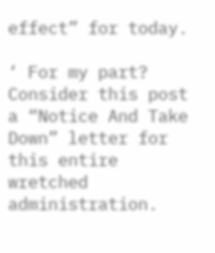effect” for today.

‘ For my part?  Consider this post a “Notice And Take Down” letter for this entire wretched administration.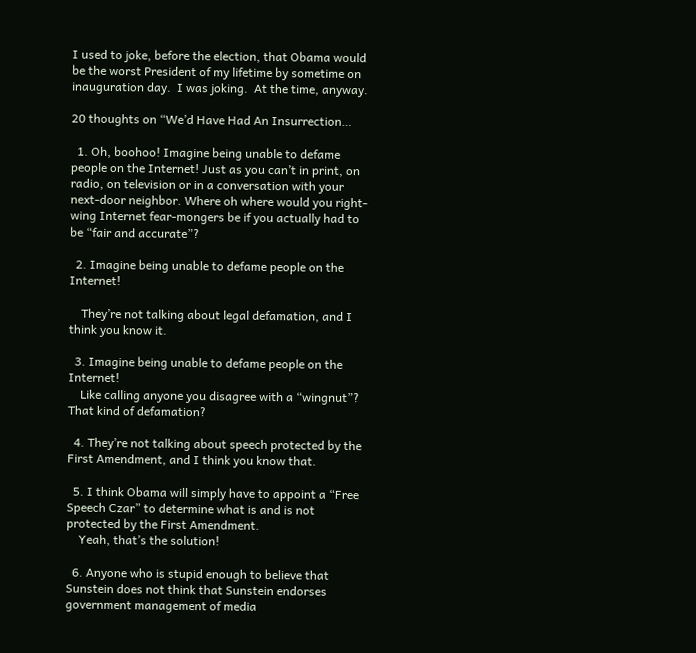I used to joke, before the election, that Obama would be the worst President of my lifetime by sometime on inauguration day.  I was joking.  At the time, anyway.

20 thoughts on “We’d Have Had An Insurrection…

  1. Oh, boohoo! Imagine being unable to defame people on the Internet! Just as you can’t in print, on radio, on television or in a conversation with your next-door neighbor. Where oh where would you right-wing Internet fear-mongers be if you actually had to be “fair and accurate”?

  2. Imagine being unable to defame people on the Internet!

    They’re not talking about legal defamation, and I think you know it.

  3. Imagine being unable to defame people on the Internet!
    Like calling anyone you disagree with a “wingnut”? That kind of defamation?

  4. They’re not talking about speech protected by the First Amendment, and I think you know that.

  5. I think Obama will simply have to appoint a “Free Speech Czar” to determine what is and is not protected by the First Amendment.
    Yeah, that’s the solution!

  6. Anyone who is stupid enough to believe that Sunstein does not think that Sunstein endorses government management of media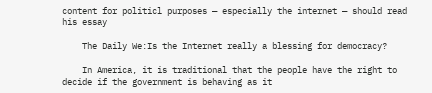content for politicl purposes — especially the internet — should read his essay

    The Daily We:Is the Internet really a blessing for democracy?

    In America, it is traditional that the people have the right to decide if the government is behaving as it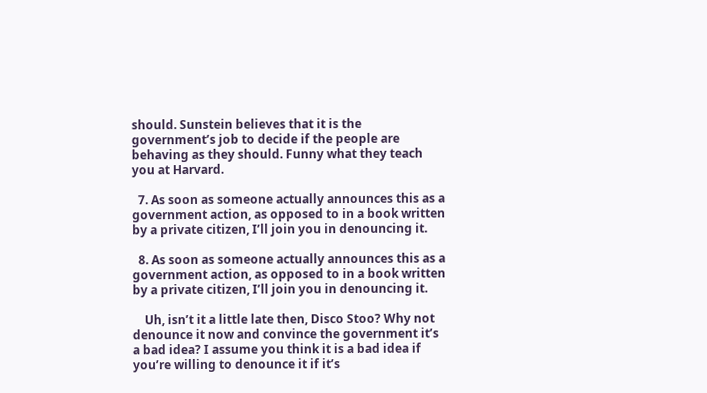should. Sunstein believes that it is the government’s job to decide if the people are behaving as they should. Funny what they teach you at Harvard.

  7. As soon as someone actually announces this as a government action, as opposed to in a book written by a private citizen, I’ll join you in denouncing it.

  8. As soon as someone actually announces this as a government action, as opposed to in a book written by a private citizen, I’ll join you in denouncing it.

    Uh, isn’t it a little late then, Disco Stoo? Why not denounce it now and convince the government it’s a bad idea? I assume you think it is a bad idea if you’re willing to denounce it if it’s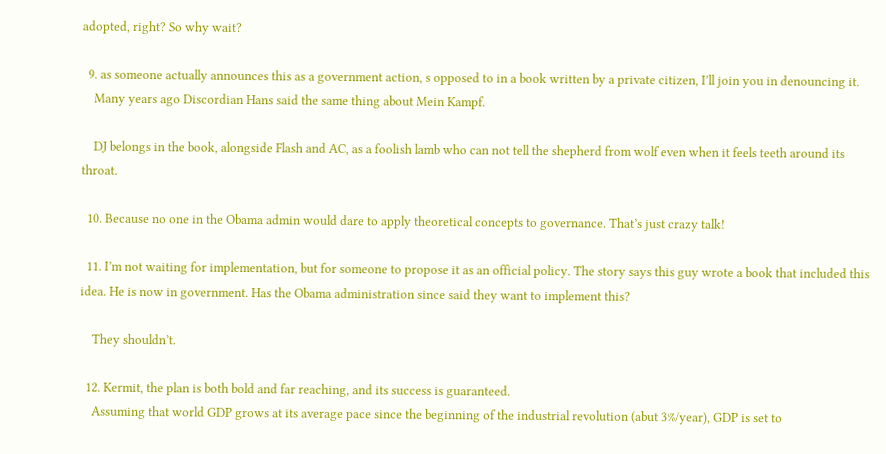adopted, right? So why wait?

  9. as someone actually announces this as a government action, s opposed to in a book written by a private citizen, I’ll join you in denouncing it.
    Many years ago Discordian Hans said the same thing about Mein Kampf.

    DJ belongs in the book, alongside Flash and AC, as a foolish lamb who can not tell the shepherd from wolf even when it feels teeth around its throat.

  10. Because no one in the Obama admin would dare to apply theoretical concepts to governance. That’s just crazy talk!

  11. I’m not waiting for implementation, but for someone to propose it as an official policy. The story says this guy wrote a book that included this idea. He is now in government. Has the Obama administration since said they want to implement this?

    They shouldn’t.

  12. Kermit, the plan is both bold and far reaching, and its success is guaranteed.
    Assuming that world GDP grows at its average pace since the beginning of the industrial revolution (abut 3%/year), GDP is set to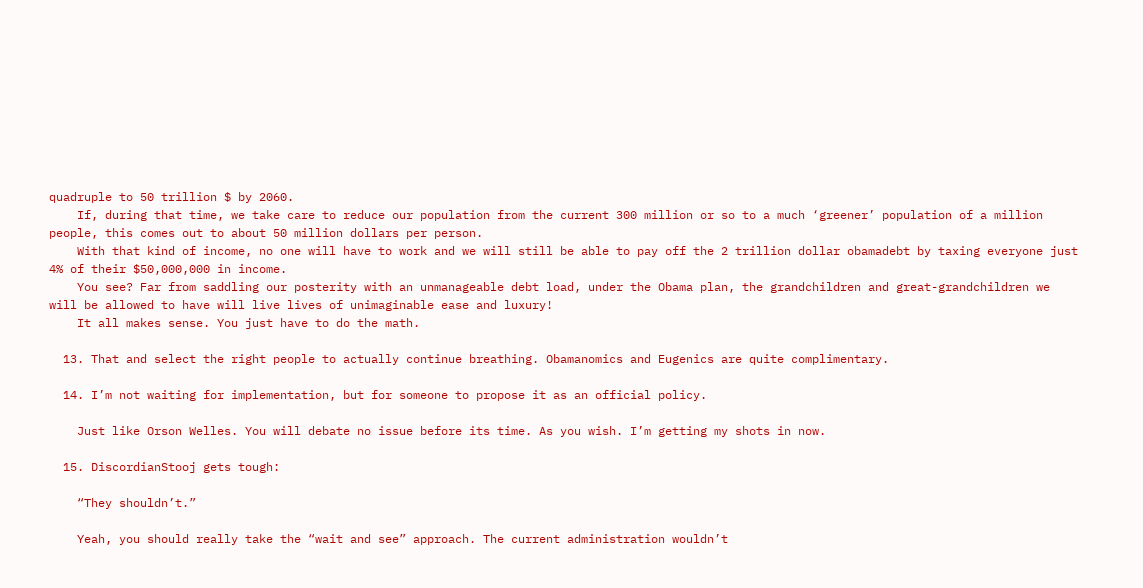quadruple to 50 trillion $ by 2060.
    If, during that time, we take care to reduce our population from the current 300 million or so to a much ‘greener’ population of a million people, this comes out to about 50 million dollars per person.
    With that kind of income, no one will have to work and we will still be able to pay off the 2 trillion dollar obamadebt by taxing everyone just 4% of their $50,000,000 in income.
    You see? Far from saddling our posterity with an unmanageable debt load, under the Obama plan, the grandchildren and great-grandchildren we will be allowed to have will live lives of unimaginable ease and luxury!
    It all makes sense. You just have to do the math.

  13. That and select the right people to actually continue breathing. Obamanomics and Eugenics are quite complimentary.

  14. I’m not waiting for implementation, but for someone to propose it as an official policy.

    Just like Orson Welles. You will debate no issue before its time. As you wish. I’m getting my shots in now.

  15. DiscordianStooj gets tough:

    “They shouldn’t.”

    Yeah, you should really take the “wait and see” approach. The current administration wouldn’t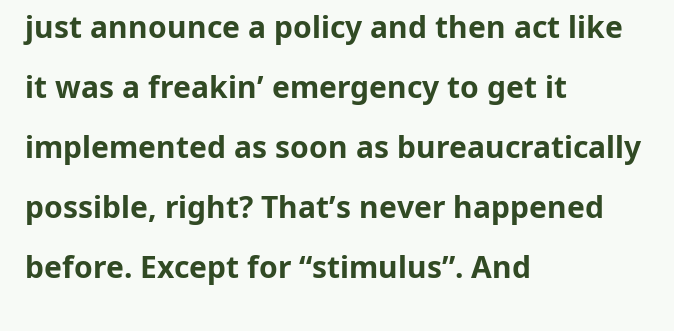just announce a policy and then act like it was a freakin’ emergency to get it implemented as soon as bureaucratically possible, right? That’s never happened before. Except for “stimulus”. And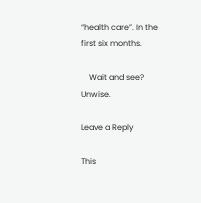“health care”. In the first six months.

    Wait and see? Unwise.

Leave a Reply

This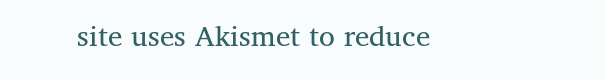site uses Akismet to reduce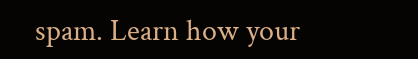spam. Learn how your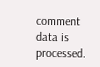comment data is processed.